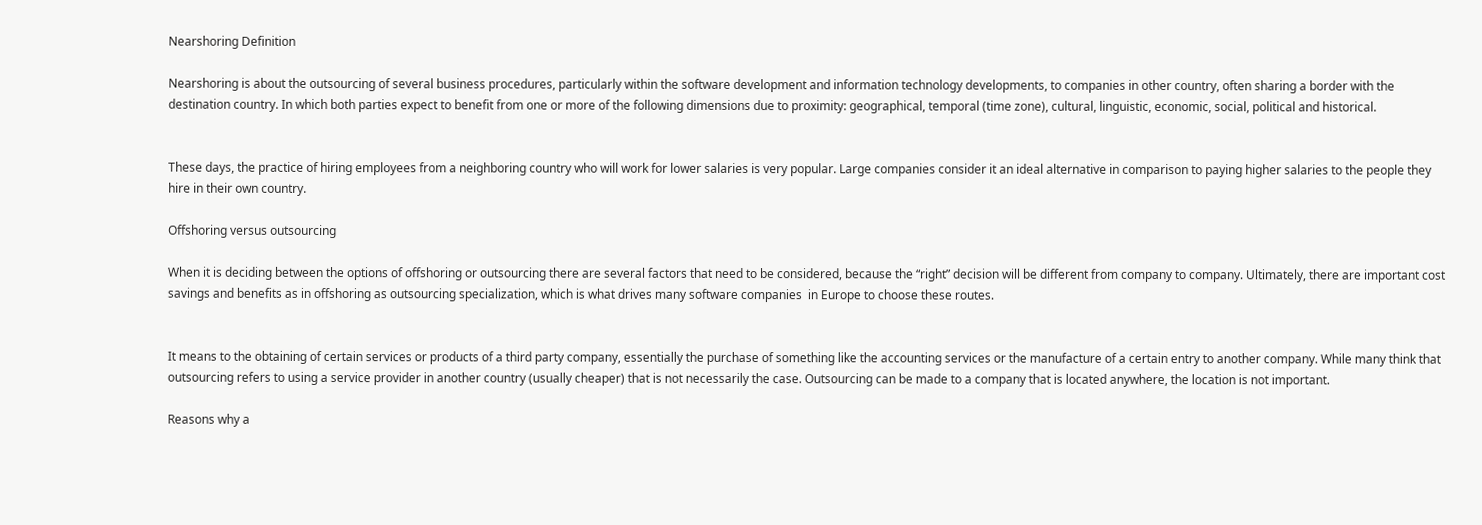Nearshoring Definition

Nearshoring is about the outsourcing of several business procedures, particularly within the software development and information technology developments, to companies in other country, often sharing a border with the destination country. In which both parties expect to benefit from one or more of the following dimensions due to proximity: geographical, temporal (time zone), cultural, linguistic, economic, social, political and historical.


These days, the practice of hiring employees from a neighboring country who will work for lower salaries is very popular. Large companies consider it an ideal alternative in comparison to paying higher salaries to the people they hire in their own country.

Offshoring versus outsourcing

When it is deciding between the options of offshoring or outsourcing there are several factors that need to be considered, because the “right” decision will be different from company to company. Ultimately, there are important cost savings and benefits as in offshoring as outsourcing specialization, which is what drives many software companies  in Europe to choose these routes.


It means to the obtaining of certain services or products of a third party company, essentially the purchase of something like the accounting services or the manufacture of a certain entry to another company. While many think that outsourcing refers to using a service provider in another country (usually cheaper) that is not necessarily the case. Outsourcing can be made to a company that is located anywhere, the location is not important.

Reasons why a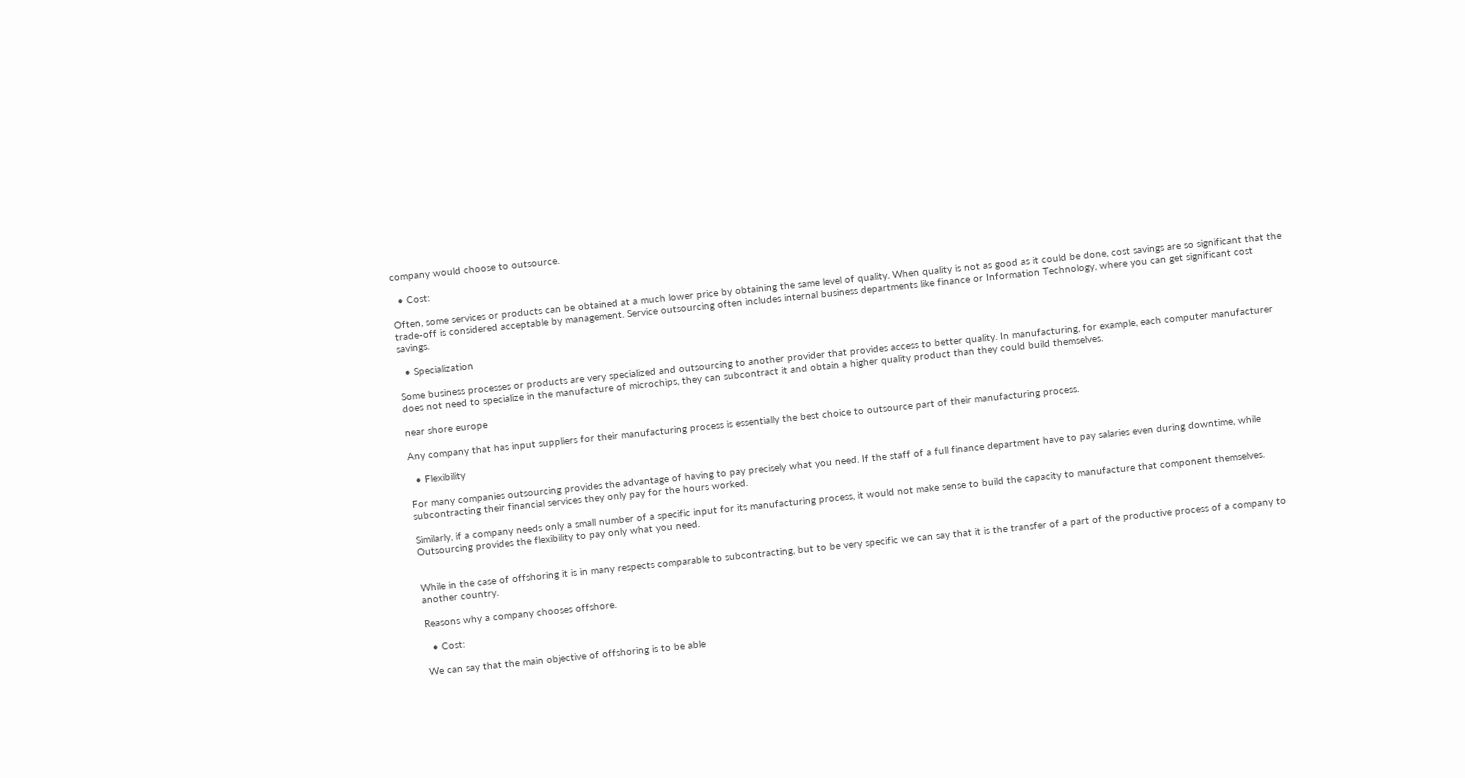company would choose to outsource.

  • Cost:

Often, some services or products can be obtained at a much lower price by obtaining the same level of quality. When quality is not as good as it could be done, cost savings are so significant that the trade-off is considered acceptable by management. Service outsourcing often includes internal business departments like finance or Information Technology, where you can get significant cost savings.

  • Specialization

Some business processes or products are very specialized and outsourcing to another provider that provides access to better quality. In manufacturing, for example, each computer manufacturer does not need to specialize in the manufacture of microchips, they can subcontract it and obtain a higher quality product than they could build themselves.

near shore europe

Any company that has input suppliers for their manufacturing process is essentially the best choice to outsource part of their manufacturing process.

  • Flexibility

For many companies outsourcing provides the advantage of having to pay precisely what you need. If the staff of a full finance department have to pay salaries even during downtime, while subcontracting their financial services they only pay for the hours worked.

Similarly, if a company needs only a small number of a specific input for its manufacturing process, it would not make sense to build the capacity to manufacture that component themselves. Outsourcing provides the flexibility to pay only what you need.


While in the case of offshoring it is in many respects comparable to subcontracting, but to be very specific we can say that it is the transfer of a part of the productive process of a company to another country.

Reasons why a company chooses offshore.

  • Cost:

We can say that the main objective of offshoring is to be able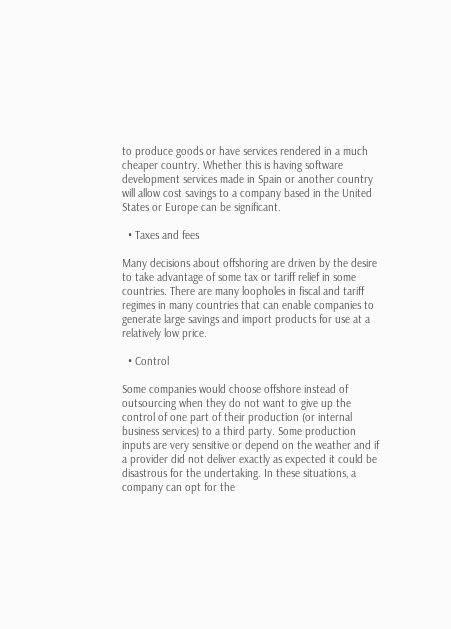to produce goods or have services rendered in a much cheaper country. Whether this is having software development services made in Spain or another country will allow cost savings to a company based in the United States or Europe can be significant.

  • Taxes and fees

Many decisions about offshoring are driven by the desire to take advantage of some tax or tariff relief in some countries. There are many loopholes in fiscal and tariff regimes in many countries that can enable companies to generate large savings and import products for use at a relatively low price.

  • Control

Some companies would choose offshore instead of outsourcing when they do not want to give up the control of one part of their production (or internal business services) to a third party. Some production inputs are very sensitive or depend on the weather and if a provider did not deliver exactly as expected it could be disastrous for the undertaking. In these situations, a company can opt for the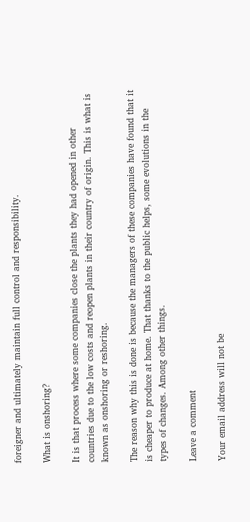foreigner and ultimately maintain full control and responsibility.

What is onshoring?

It is that process where some companies close the plants they had opened in other countries due to the low costs and reopen plants in their country of origin. This is what is known as onshoring or reshoring.

The reason why this is done is because the managers of these companies have found that it is cheaper to produce at home. That thanks to the public helps, some evolutions in the types of changes. Among other things.

Leave a comment

Your email address will not be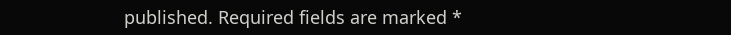published. Required fields are marked *